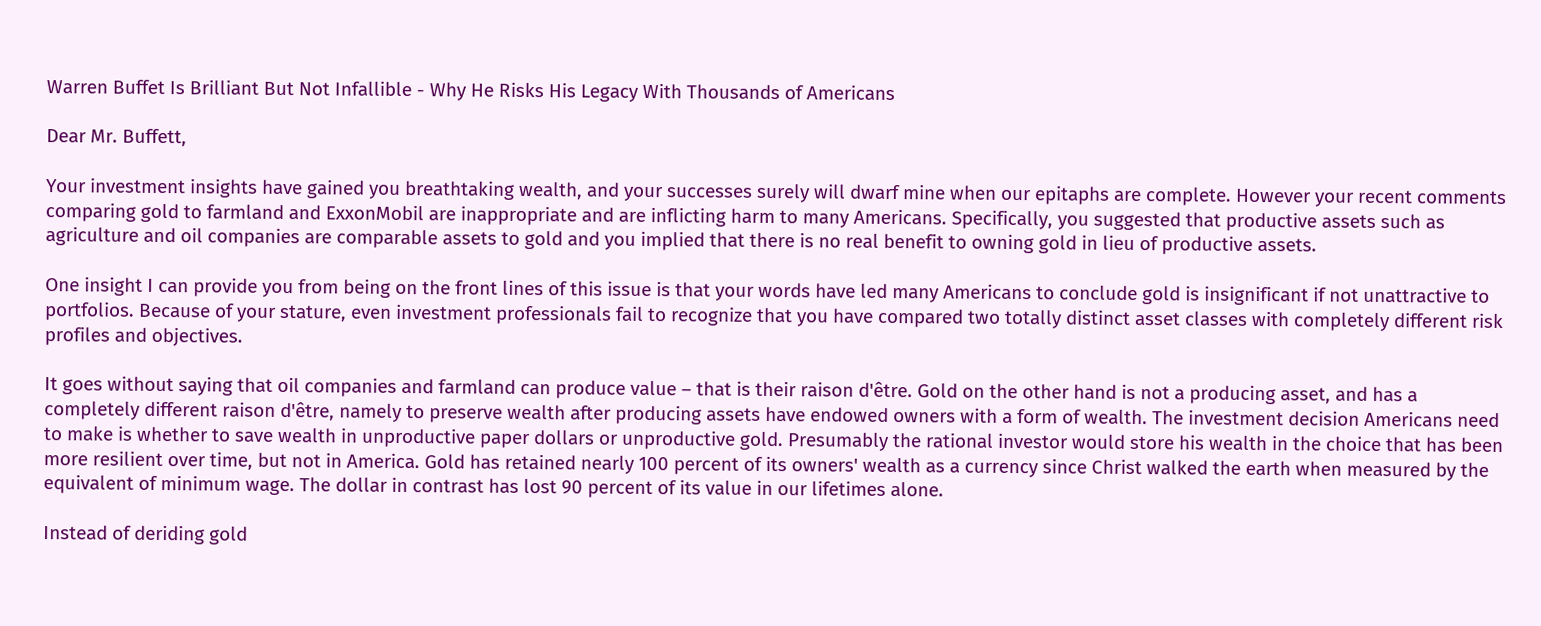Warren Buffet Is Brilliant But Not Infallible - Why He Risks His Legacy With Thousands of Americans

Dear Mr. Buffett,

Your investment insights have gained you breathtaking wealth, and your successes surely will dwarf mine when our epitaphs are complete. However your recent comments comparing gold to farmland and ExxonMobil are inappropriate and are inflicting harm to many Americans. Specifically, you suggested that productive assets such as agriculture and oil companies are comparable assets to gold and you implied that there is no real benefit to owning gold in lieu of productive assets.

One insight I can provide you from being on the front lines of this issue is that your words have led many Americans to conclude gold is insignificant if not unattractive to portfolios. Because of your stature, even investment professionals fail to recognize that you have compared two totally distinct asset classes with completely different risk profiles and objectives.

It goes without saying that oil companies and farmland can produce value – that is their raison d'être. Gold on the other hand is not a producing asset, and has a completely different raison d'être, namely to preserve wealth after producing assets have endowed owners with a form of wealth. The investment decision Americans need to make is whether to save wealth in unproductive paper dollars or unproductive gold. Presumably the rational investor would store his wealth in the choice that has been more resilient over time, but not in America. Gold has retained nearly 100 percent of its owners' wealth as a currency since Christ walked the earth when measured by the equivalent of minimum wage. The dollar in contrast has lost 90 percent of its value in our lifetimes alone.

Instead of deriding gold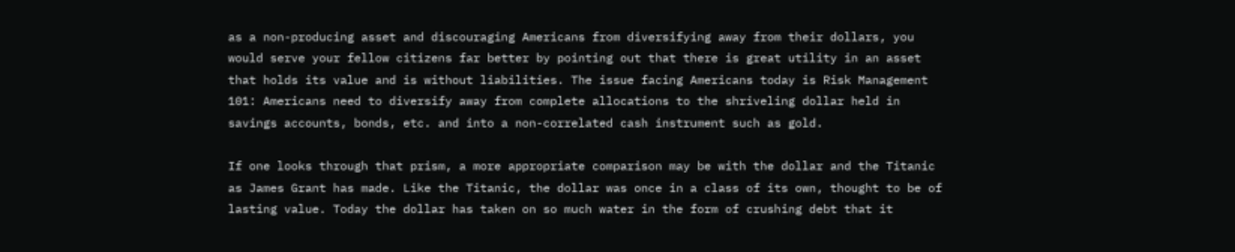as a non-producing asset and discouraging Americans from diversifying away from their dollars, you would serve your fellow citizens far better by pointing out that there is great utility in an asset that holds its value and is without liabilities. The issue facing Americans today is Risk Management 101: Americans need to diversify away from complete allocations to the shriveling dollar held in savings accounts, bonds, etc. and into a non-correlated cash instrument such as gold.

If one looks through that prism, a more appropriate comparison may be with the dollar and the Titanic as James Grant has made. Like the Titanic, the dollar was once in a class of its own, thought to be of lasting value. Today the dollar has taken on so much water in the form of crushing debt that it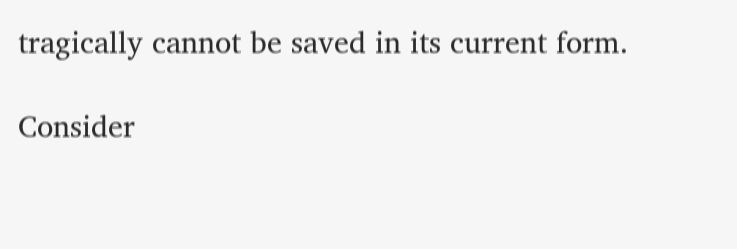tragically cannot be saved in its current form.

Consider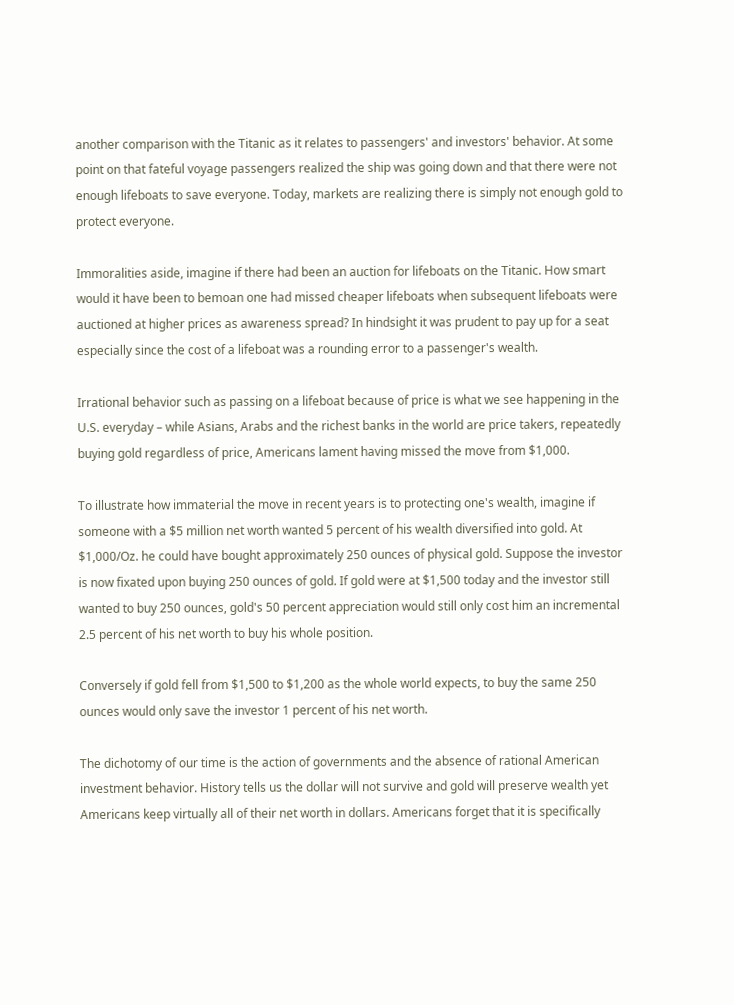another comparison with the Titanic as it relates to passengers' and investors' behavior. At some point on that fateful voyage passengers realized the ship was going down and that there were not enough lifeboats to save everyone. Today, markets are realizing there is simply not enough gold to protect everyone.

Immoralities aside, imagine if there had been an auction for lifeboats on the Titanic. How smart would it have been to bemoan one had missed cheaper lifeboats when subsequent lifeboats were auctioned at higher prices as awareness spread? In hindsight it was prudent to pay up for a seat especially since the cost of a lifeboat was a rounding error to a passenger's wealth.

Irrational behavior such as passing on a lifeboat because of price is what we see happening in the U.S. everyday – while Asians, Arabs and the richest banks in the world are price takers, repeatedly buying gold regardless of price, Americans lament having missed the move from $1,000.

To illustrate how immaterial the move in recent years is to protecting one's wealth, imagine if someone with a $5 million net worth wanted 5 percent of his wealth diversified into gold. At $1,000/Oz. he could have bought approximately 250 ounces of physical gold. Suppose the investor is now fixated upon buying 250 ounces of gold. If gold were at $1,500 today and the investor still wanted to buy 250 ounces, gold's 50 percent appreciation would still only cost him an incremental 2.5 percent of his net worth to buy his whole position.

Conversely if gold fell from $1,500 to $1,200 as the whole world expects, to buy the same 250 ounces would only save the investor 1 percent of his net worth.

The dichotomy of our time is the action of governments and the absence of rational American investment behavior. History tells us the dollar will not survive and gold will preserve wealth yet Americans keep virtually all of their net worth in dollars. Americans forget that it is specifically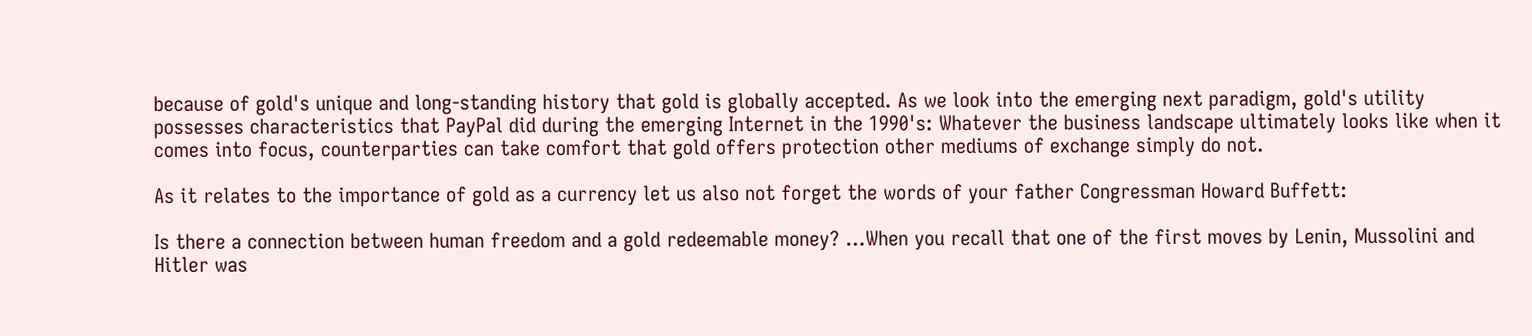because of gold's unique and long-standing history that gold is globally accepted. As we look into the emerging next paradigm, gold's utility possesses characteristics that PayPal did during the emerging Internet in the 1990's: Whatever the business landscape ultimately looks like when it comes into focus, counterparties can take comfort that gold offers protection other mediums of exchange simply do not.

As it relates to the importance of gold as a currency let us also not forget the words of your father Congressman Howard Buffett:

Is there a connection between human freedom and a gold redeemable money? …When you recall that one of the first moves by Lenin, Mussolini and Hitler was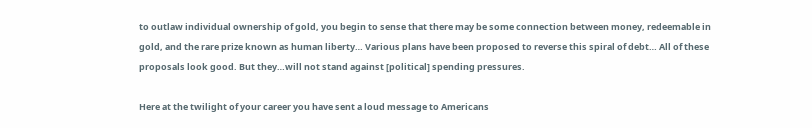to outlaw individual ownership of gold, you begin to sense that there may be some connection between money, redeemable in gold, and the rare prize known as human liberty… Various plans have been proposed to reverse this spiral of debt… All of these proposals look good. But they…will not stand against [political] spending pressures.

Here at the twilight of your career you have sent a loud message to Americans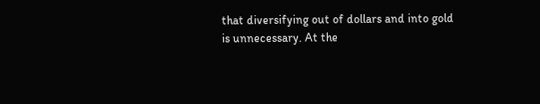that diversifying out of dollars and into gold is unnecessary. At the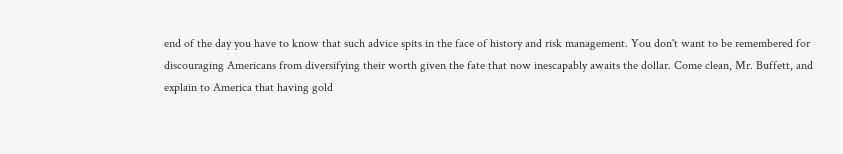end of the day you have to know that such advice spits in the face of history and risk management. You don't want to be remembered for discouraging Americans from diversifying their worth given the fate that now inescapably awaits the dollar. Come clean, Mr. Buffett, and explain to America that having gold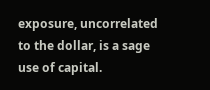exposure, uncorrelated to the dollar, is a sage use of capital.